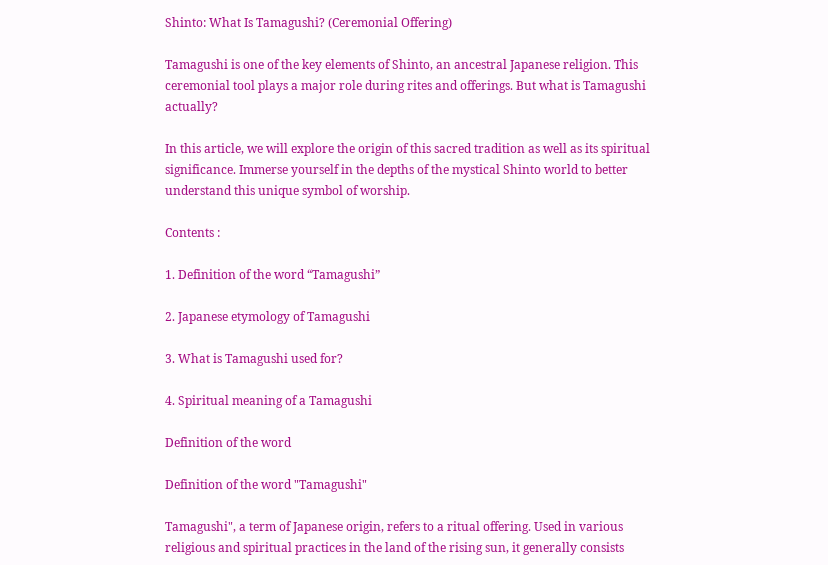Shinto: What Is Tamagushi? (Ceremonial Offering)

Tamagushi is one of the key elements of Shinto, an ancestral Japanese religion. This ceremonial tool plays a major role during rites and offerings. But what is Tamagushi actually?

In this article, we will explore the origin of this sacred tradition as well as its spiritual significance. Immerse yourself in the depths of the mystical Shinto world to better understand this unique symbol of worship.

Contents :

1. Definition of the word “Tamagushi”

2. Japanese etymology of Tamagushi

3. What is Tamagushi used for?

4. Spiritual meaning of a Tamagushi

Definition of the word

Definition of the word "Tamagushi"

Tamagushi", a term of Japanese origin, refers to a ritual offering. Used in various religious and spiritual practices in the land of the rising sun, it generally consists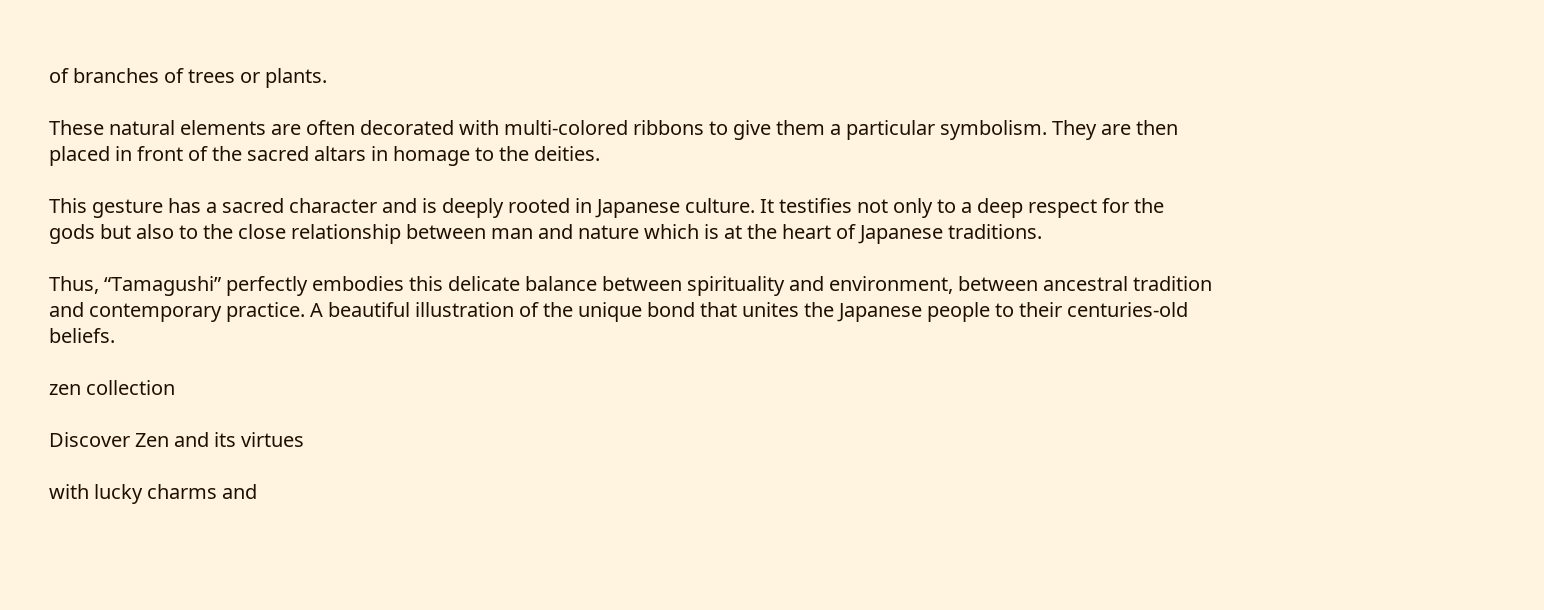of branches of trees or plants.

These natural elements are often decorated with multi-colored ribbons to give them a particular symbolism. They are then placed in front of the sacred altars in homage to the deities.

This gesture has a sacred character and is deeply rooted in Japanese culture. It testifies not only to a deep respect for the gods but also to the close relationship between man and nature which is at the heart of Japanese traditions.

Thus, “Tamagushi” perfectly embodies this delicate balance between spirituality and environment, between ancestral tradition and contemporary practice. A beautiful illustration of the unique bond that unites the Japanese people to their centuries-old beliefs.

zen collection

Discover Zen and its virtues

with lucky charms and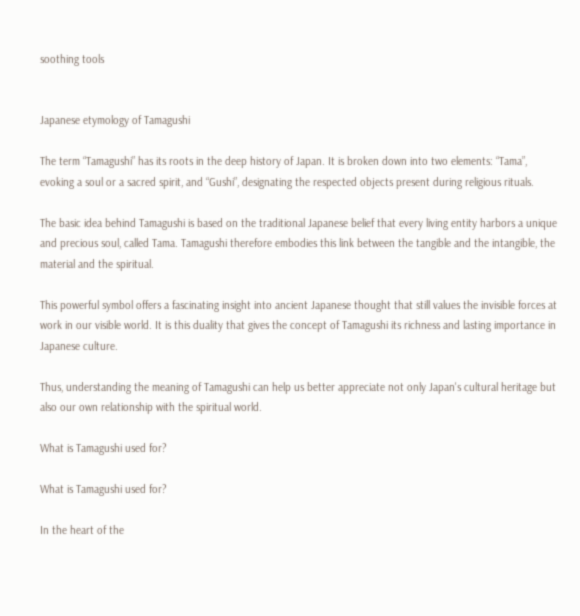soothing tools


Japanese etymology of Tamagushi

The term “Tamagushi” has its roots in the deep history of Japan. It is broken down into two elements: “Tama”, evoking a soul or a sacred spirit, and “Gushi”, designating the respected objects present during religious rituals.

The basic idea behind Tamagushi is based on the traditional Japanese belief that every living entity harbors a unique and precious soul, called Tama. Tamagushi therefore embodies this link between the tangible and the intangible, the material and the spiritual.

This powerful symbol offers a fascinating insight into ancient Japanese thought that still values the invisible forces at work in our visible world. It is this duality that gives the concept of Tamagushi its richness and lasting importance in Japanese culture.

Thus, understanding the meaning of Tamagushi can help us better appreciate not only Japan's cultural heritage but also our own relationship with the spiritual world.

What is Tamagushi used for?

What is Tamagushi used for?

In the heart of the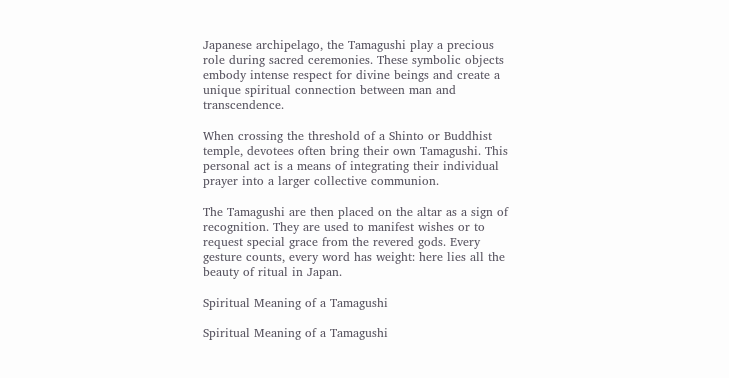Japanese archipelago, the Tamagushi play a precious role during sacred ceremonies. These symbolic objects embody intense respect for divine beings and create a unique spiritual connection between man and transcendence.

When crossing the threshold of a Shinto or Buddhist temple, devotees often bring their own Tamagushi. This personal act is a means of integrating their individual prayer into a larger collective communion.

The Tamagushi are then placed on the altar as a sign of recognition. They are used to manifest wishes or to request special grace from the revered gods. Every gesture counts, every word has weight: here lies all the beauty of ritual in Japan.

Spiritual Meaning of a Tamagushi

Spiritual Meaning of a Tamagushi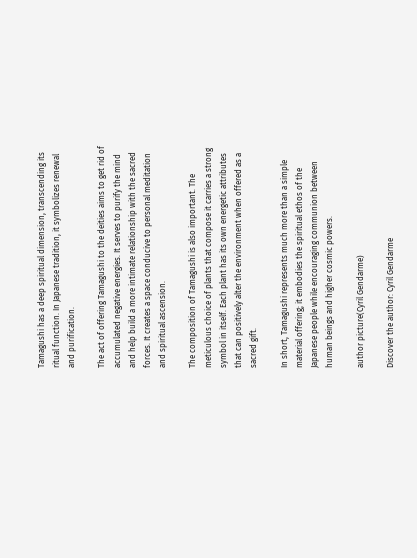Tamagushi has a deep spiritual dimension, transcending its ritual function. In Japanese tradition, it symbolizes renewal and purification.

The act of offering Tamagushi to the deities aims to get rid of accumulated negative energies. It serves to purify the mind and help build a more intimate relationship with the sacred forces. It creates a space conducive to personal meditation and spiritual ascension.

The composition of Tamagushi is also important. The meticulous choice of plants that compose it carries a strong symbol in itself. Each plant has its own energetic attributes that can positively alter the environment when offered as a sacred gift.

In short, Tamagushi represents much more than a simple material offering; it embodies the spiritual ethos of the Japanese people while encouraging communion between human beings and higher cosmic powers.

author picture(Cyril Gendarme)

Discover the author: Cyril Gendarme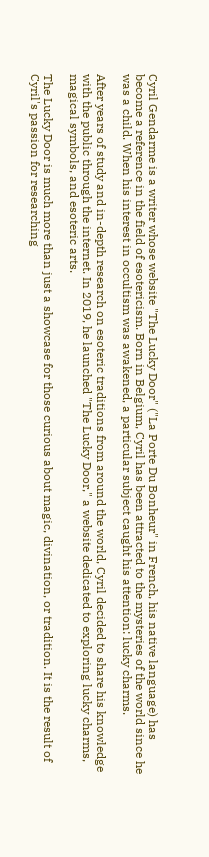Cyril Gendarme is a writer whose website "The Lucky Door" ("La Porte Du Bonheur" in French, his native language) has become a reference in the field of esotericism. Born in Belgium, Cyril has been attracted to the mysteries of the world since he was a child. When his interest in occultism was awakened, a particular subject caught his attention: lucky charms.

After years of study and in-depth research on esoteric traditions from around the world, Cyril decided to share his knowledge with the public through the internet. In 2019, he launched "The Lucky Door," a website dedicated to exploring lucky charms, magical symbols, and esoteric arts.

The Lucky Door is much more than just a showcase for those curious about magic, divination, or tradition. It is the result of Cyril's passion for researching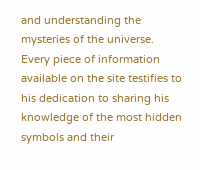and understanding the mysteries of the universe. Every piece of information available on the site testifies to his dedication to sharing his knowledge of the most hidden symbols and their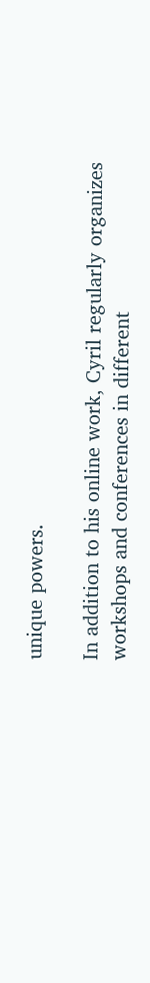unique powers.

In addition to his online work, Cyril regularly organizes workshops and conferences in different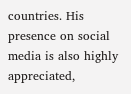countries. His presence on social media is also highly appreciated,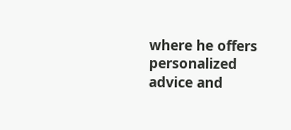where he offers personalized advice and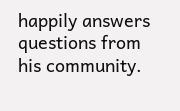happily answers questions from his community.